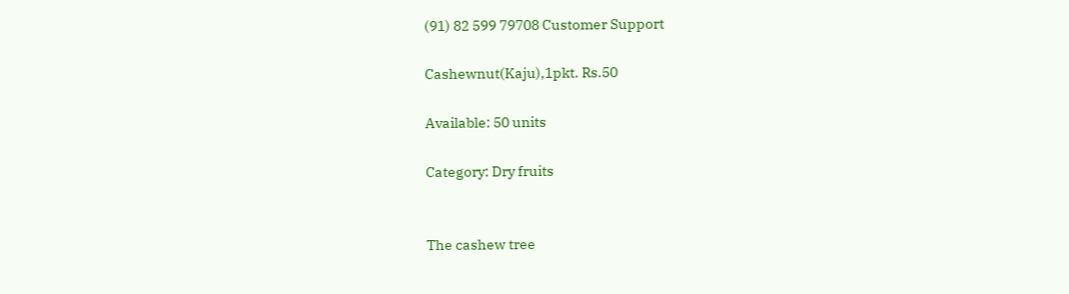(91) 82 599 79708 Customer Support

Cashewnut(Kaju),1pkt. Rs.50

Available: 50 units

Category: Dry fruits


The cashew tree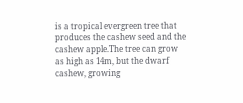is a tropical evergreen tree that produces the cashew seed and the cashew apple.The tree can grow as high as 14m, but the dwarf cashew, growing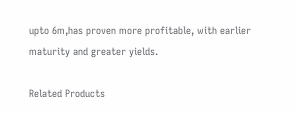upto 6m,has proven more profitable, with earlier maturity and greater yields.

Related Products